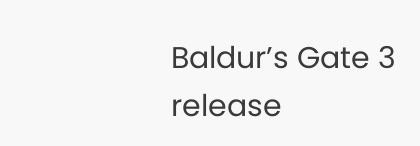Baldur’s Gate 3 release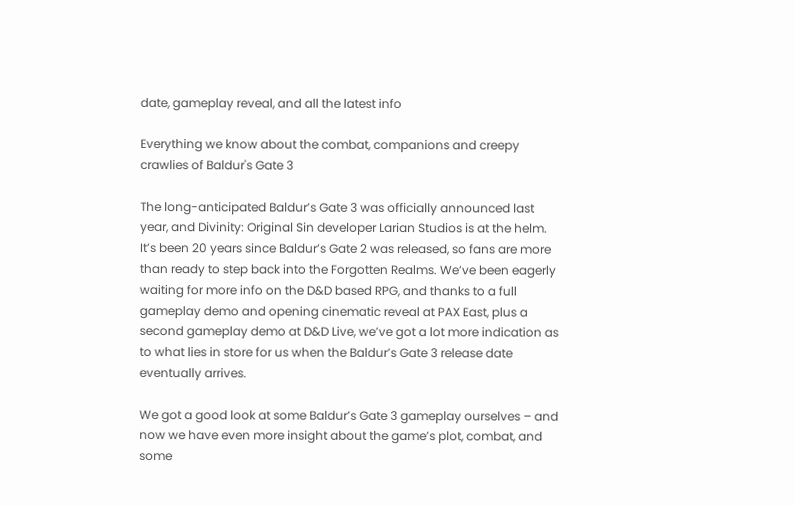date, gameplay reveal, and all the latest info

Everything we know about the combat, companions and creepy crawlies of Baldur's Gate 3

The long-anticipated Baldur’s Gate 3 was officially announced last year, and Divinity: Original Sin developer Larian Studios is at the helm. It’s been 20 years since Baldur’s Gate 2 was released, so fans are more than ready to step back into the Forgotten Realms. We’ve been eagerly waiting for more info on the D&D based RPG, and thanks to a full gameplay demo and opening cinematic reveal at PAX East, plus a second gameplay demo at D&D Live, we’ve got a lot more indication as to what lies in store for us when the Baldur’s Gate 3 release date eventually arrives.

We got a good look at some Baldur’s Gate 3 gameplay ourselves – and now we have even more insight about the game’s plot, combat, and some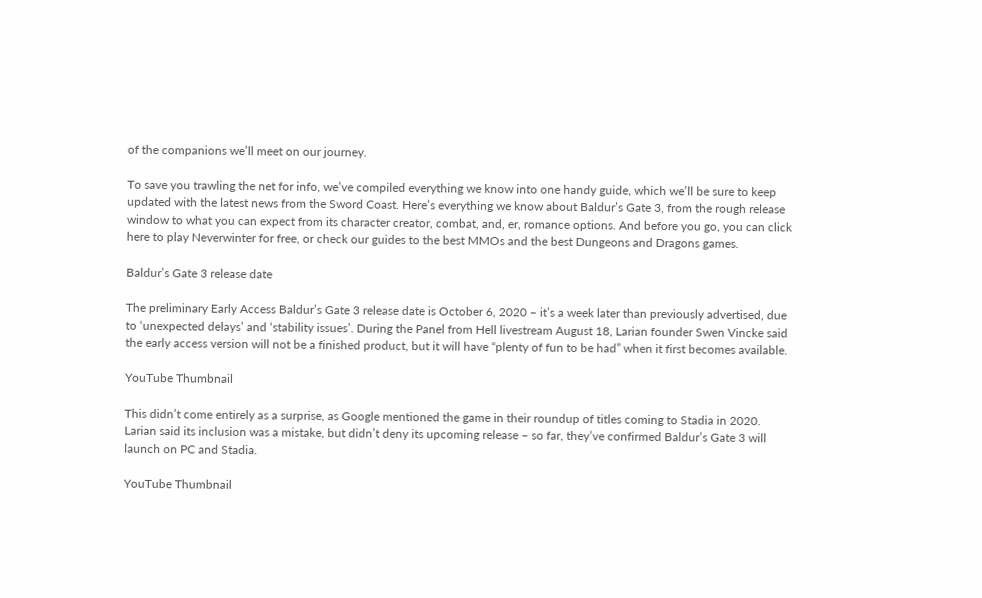of the companions we’ll meet on our journey.

To save you trawling the net for info, we’ve compiled everything we know into one handy guide, which we’ll be sure to keep updated with the latest news from the Sword Coast. Here’s everything we know about Baldur’s Gate 3, from the rough release window to what you can expect from its character creator, combat, and, er, romance options. And before you go, you can click here to play Neverwinter for free, or check our guides to the best MMOs and the best Dungeons and Dragons games.

Baldur’s Gate 3 release date

The preliminary Early Access Baldur’s Gate 3 release date is October 6, 2020 – it’s a week later than previously advertised, due to ‘unexpected delays’ and ‘stability issues’. During the Panel from Hell livestream August 18, Larian founder Swen Vincke said the early access version will not be a finished product, but it will have “plenty of fun to be had” when it first becomes available.

YouTube Thumbnail

This didn’t come entirely as a surprise, as Google mentioned the game in their roundup of titles coming to Stadia in 2020. Larian said its inclusion was a mistake, but didn’t deny its upcoming release – so far, they’ve confirmed Baldur’s Gate 3 will launch on PC and Stadia.

YouTube Thumbnail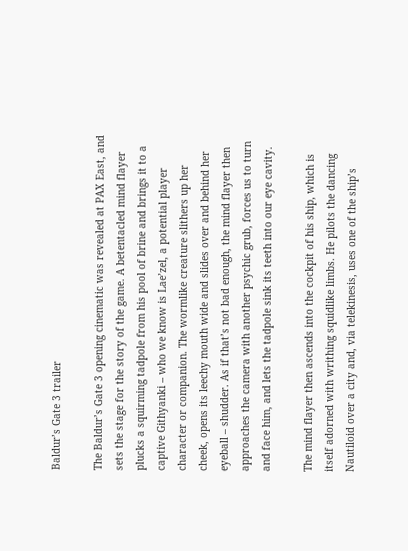Baldur’s Gate 3 trailer

The Baldur’s Gate 3 opening cinematic was revealed at PAX East, and sets the stage for the story of the game. A betentacled mind flayer plucks a squirming tadpole from his pool of brine and brings it to a captive Githyanki – who we know is Lae’zel, a potential player character or companion. The wormlike creature slithers up her cheek, opens its leechy mouth wide and slides over and behind her eyeball – shudder. As if that’s not bad enough, the mind flayer then approaches the camera with another psychic grub, forces us to turn and face him, and lets the tadpole sink its teeth into our eye cavity.

The mind flayer then ascends into the cockpit of his ship, which is itself adorned with writhing squidlike limbs. He pilots the dancing Nautiloid over a city and, via telekinesis, uses one of the ship’s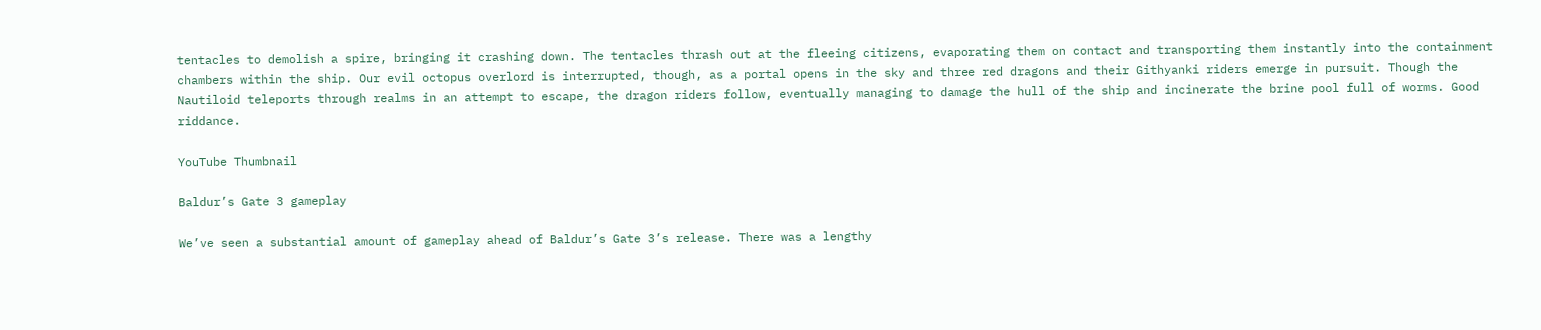tentacles to demolish a spire, bringing it crashing down. The tentacles thrash out at the fleeing citizens, evaporating them on contact and transporting them instantly into the containment chambers within the ship. Our evil octopus overlord is interrupted, though, as a portal opens in the sky and three red dragons and their Githyanki riders emerge in pursuit. Though the Nautiloid teleports through realms in an attempt to escape, the dragon riders follow, eventually managing to damage the hull of the ship and incinerate the brine pool full of worms. Good riddance.

YouTube Thumbnail

Baldur’s Gate 3 gameplay

We’ve seen a substantial amount of gameplay ahead of Baldur’s Gate 3’s release. There was a lengthy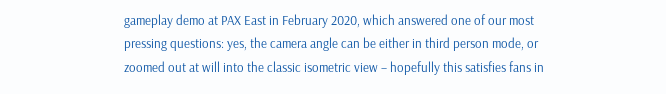gameplay demo at PAX East in February 2020, which answered one of our most pressing questions: yes, the camera angle can be either in third person mode, or zoomed out at will into the classic isometric view – hopefully this satisfies fans in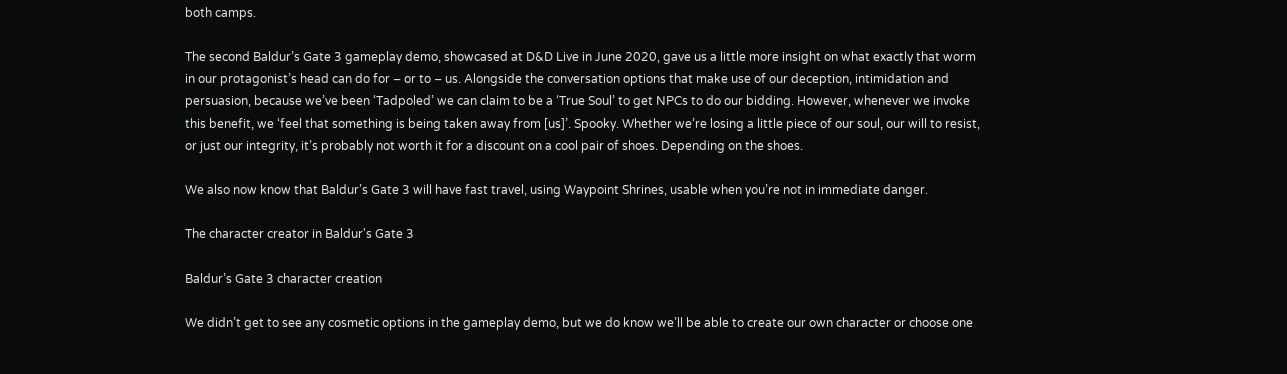both camps.

The second Baldur’s Gate 3 gameplay demo, showcased at D&D Live in June 2020, gave us a little more insight on what exactly that worm in our protagonist’s head can do for – or to – us. Alongside the conversation options that make use of our deception, intimidation and persuasion, because we’ve been ‘Tadpoled’ we can claim to be a ‘True Soul’ to get NPCs to do our bidding. However, whenever we invoke this benefit, we ‘feel that something is being taken away from [us]’. Spooky. Whether we’re losing a little piece of our soul, our will to resist, or just our integrity, it’s probably not worth it for a discount on a cool pair of shoes. Depending on the shoes.

We also now know that Baldur’s Gate 3 will have fast travel, using Waypoint Shrines, usable when you’re not in immediate danger.

The character creator in Baldur's Gate 3

Baldur’s Gate 3 character creation

We didn’t get to see any cosmetic options in the gameplay demo, but we do know we’ll be able to create our own character or choose one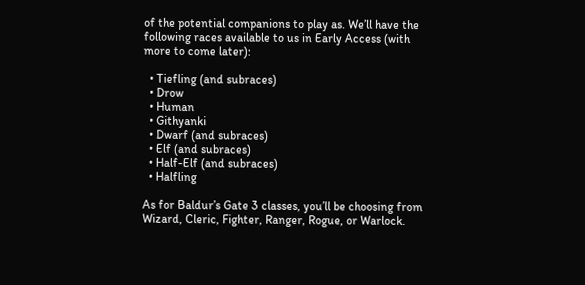of the potential companions to play as. We’ll have the following races available to us in Early Access (with more to come later):

  • Tiefling (and subraces)
  • Drow
  • Human
  • Githyanki
  • Dwarf (and subraces)
  • Elf (and subraces)
  • Half-Elf (and subraces)
  • Halfling

As for Baldur’s Gate 3 classes, you’ll be choosing from Wizard, Cleric, Fighter, Ranger, Rogue, or Warlock.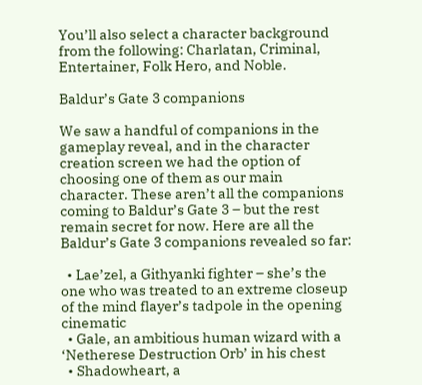You’ll also select a character background from the following: Charlatan, Criminal, Entertainer, Folk Hero, and Noble.

Baldur’s Gate 3 companions

We saw a handful of companions in the gameplay reveal, and in the character creation screen we had the option of choosing one of them as our main character. These aren’t all the companions coming to Baldur’s Gate 3 – but the rest remain secret for now. Here are all the Baldur’s Gate 3 companions revealed so far:

  • Lae’zel, a Githyanki fighter – she’s the one who was treated to an extreme closeup of the mind flayer’s tadpole in the opening cinematic
  • Gale, an ambitious human wizard with a ‘Netherese Destruction Orb’ in his chest
  • Shadowheart, a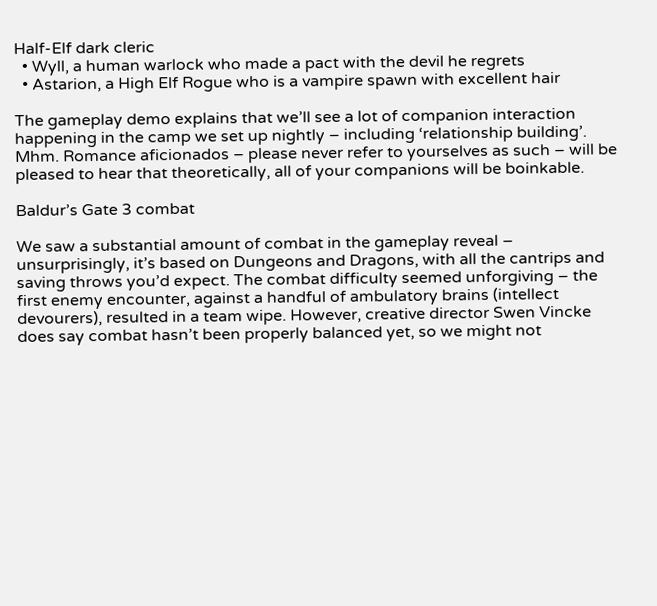Half-Elf dark cleric
  • Wyll, a human warlock who made a pact with the devil he regrets
  • Astarion, a High Elf Rogue who is a vampire spawn with excellent hair

The gameplay demo explains that we’ll see a lot of companion interaction happening in the camp we set up nightly – including ‘relationship building’. Mhm. Romance aficionados – please never refer to yourselves as such – will be pleased to hear that theoretically, all of your companions will be boinkable.

Baldur’s Gate 3 combat

We saw a substantial amount of combat in the gameplay reveal – unsurprisingly, it’s based on Dungeons and Dragons, with all the cantrips and saving throws you’d expect. The combat difficulty seemed unforgiving – the first enemy encounter, against a handful of ambulatory brains (intellect devourers), resulted in a team wipe. However, creative director Swen Vincke does say combat hasn’t been properly balanced yet, so we might not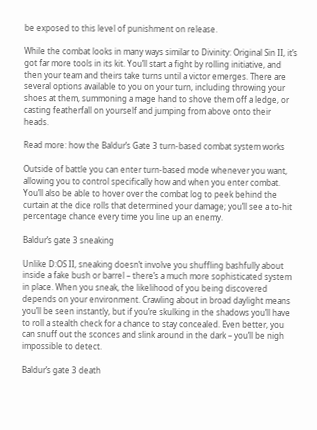be exposed to this level of punishment on release.

While the combat looks in many ways similar to Divinity: Original Sin II, it’s got far more tools in its kit. You’ll start a fight by rolling initiative, and then your team and theirs take turns until a victor emerges. There are several options available to you on your turn, including throwing your shoes at them, summoning a mage hand to shove them off a ledge, or casting featherfall on yourself and jumping from above onto their heads.

Read more: how the Baldur’s Gate 3 turn-based combat system works

Outside of battle you can enter turn-based mode whenever you want, allowing you to control specifically how and when you enter combat. You’ll also be able to hover over the combat log to peek behind the curtain at the dice rolls that determined your damage; you’ll see a to-hit percentage chance every time you line up an enemy.

Baldur’s gate 3 sneaking

Unlike D:OS II, sneaking doesn’t involve you shuffling bashfully about inside a fake bush or barrel – there’s a much more sophisticated system in place. When you sneak, the likelihood of you being discovered depends on your environment. Crawling about in broad daylight means you’ll be seen instantly, but if you’re skulking in the shadows you’ll have to roll a stealth check for a chance to stay concealed. Even better, you can snuff out the sconces and slink around in the dark – you’ll be nigh impossible to detect.

Baldur’s gate 3 death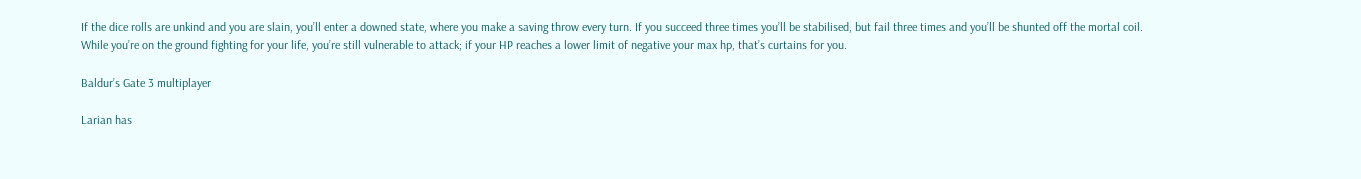If the dice rolls are unkind and you are slain, you’ll enter a downed state, where you make a saving throw every turn. If you succeed three times you’ll be stabilised, but fail three times and you’ll be shunted off the mortal coil. While you’re on the ground fighting for your life, you’re still vulnerable to attack; if your HP reaches a lower limit of negative your max hp, that’s curtains for you.

Baldur’s Gate 3 multiplayer

Larian has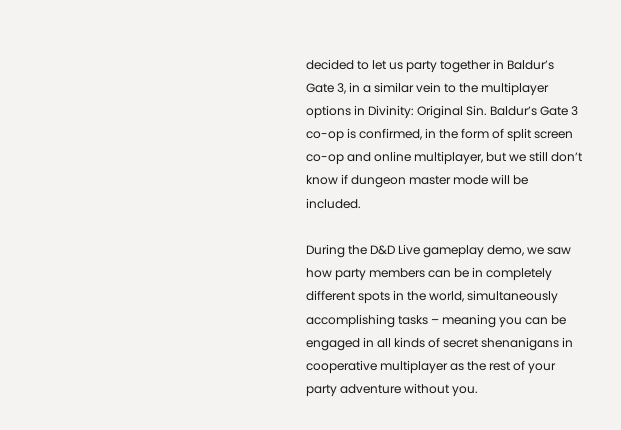decided to let us party together in Baldur’s Gate 3, in a similar vein to the multiplayer options in Divinity: Original Sin. Baldur’s Gate 3 co-op is confirmed, in the form of split screen co-op and online multiplayer, but we still don’t know if dungeon master mode will be included.

During the D&D Live gameplay demo, we saw how party members can be in completely different spots in the world, simultaneously accomplishing tasks – meaning you can be engaged in all kinds of secret shenanigans in cooperative multiplayer as the rest of your party adventure without you.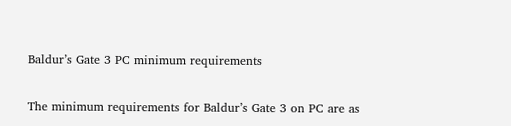Baldur’s Gate 3 PC minimum requirements

The minimum requirements for Baldur’s Gate 3 on PC are as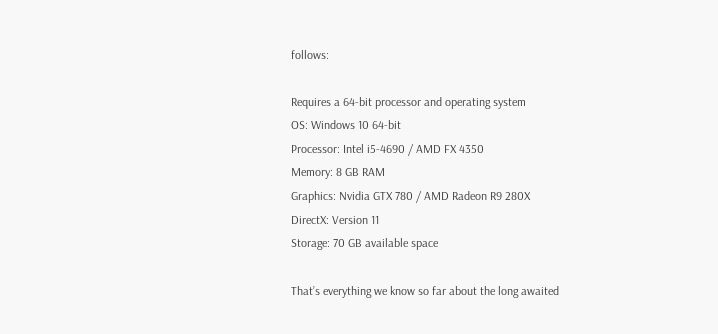follows:

Requires a 64-bit processor and operating system
OS: Windows 10 64-bit
Processor: Intel i5-4690 / AMD FX 4350
Memory: 8 GB RAM
Graphics: Nvidia GTX 780 / AMD Radeon R9 280X
DirectX: Version 11
Storage: 70 GB available space

That’s everything we know so far about the long awaited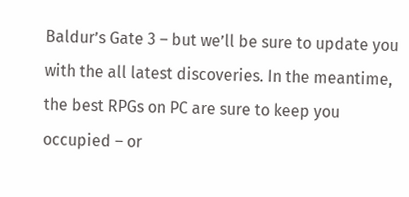Baldur’s Gate 3 – but we’ll be sure to update you with the all latest discoveries. In the meantime, the best RPGs on PC are sure to keep you occupied – or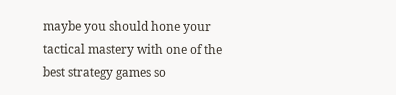maybe you should hone your tactical mastery with one of the best strategy games so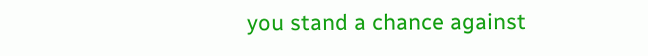you stand a chance against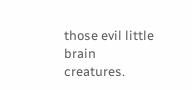those evil little brain creatures.